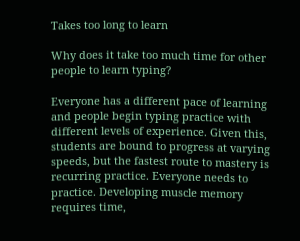Takes too long to learn

Why does it take too much time for other people to learn typing?

Everyone has a different pace of learning and people begin typing practice with different levels of experience. Given this, students are bound to progress at varying speeds, but the fastest route to mastery is recurring practice. Everyone needs to practice. Developing muscle memory requires time,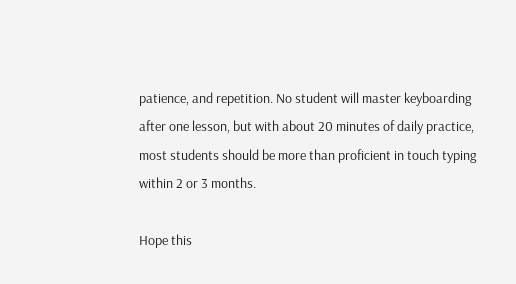patience, and repetition. No student will master keyboarding after one lesson, but with about 20 minutes of daily practice, most students should be more than proficient in touch typing within 2 or 3 months.

Hope this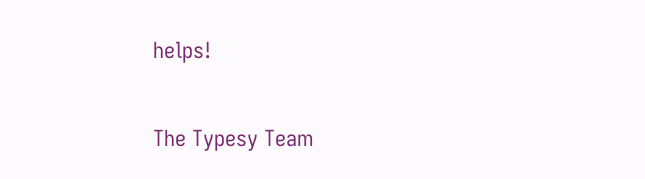helps!

The Typesy Team